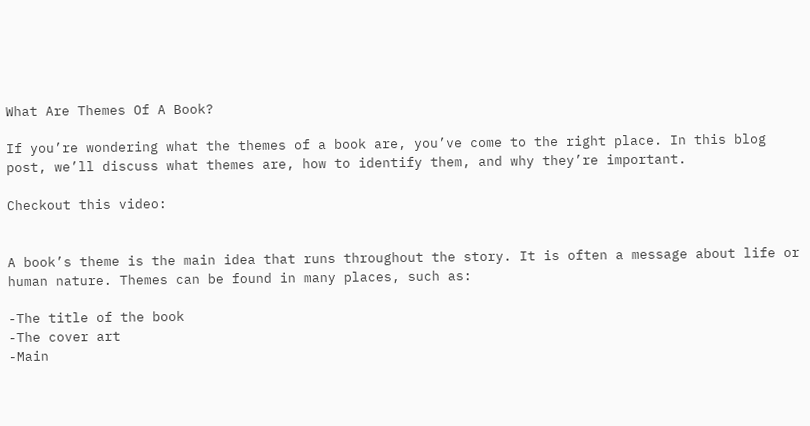What Are Themes Of A Book?

If you’re wondering what the themes of a book are, you’ve come to the right place. In this blog post, we’ll discuss what themes are, how to identify them, and why they’re important.

Checkout this video:


A book’s theme is the main idea that runs throughout the story. It is often a message about life or human nature. Themes can be found in many places, such as:

-The title of the book
-The cover art
-Main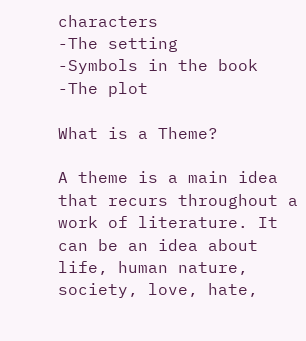characters
-The setting
-Symbols in the book
-The plot

What is a Theme?

A theme is a main idea that recurs throughout a work of literature. It can be an idea about life, human nature, society, love, hate,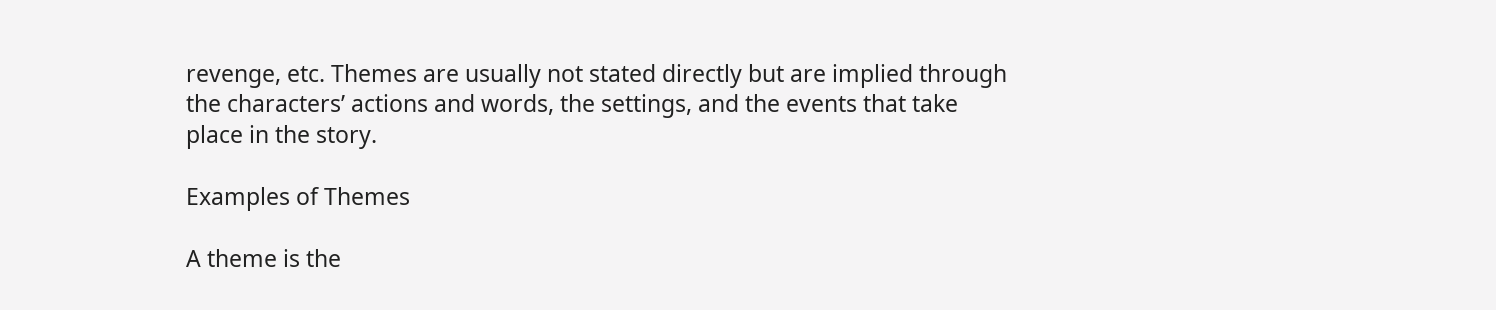revenge, etc. Themes are usually not stated directly but are implied through the characters’ actions and words, the settings, and the events that take place in the story.

Examples of Themes

A theme is the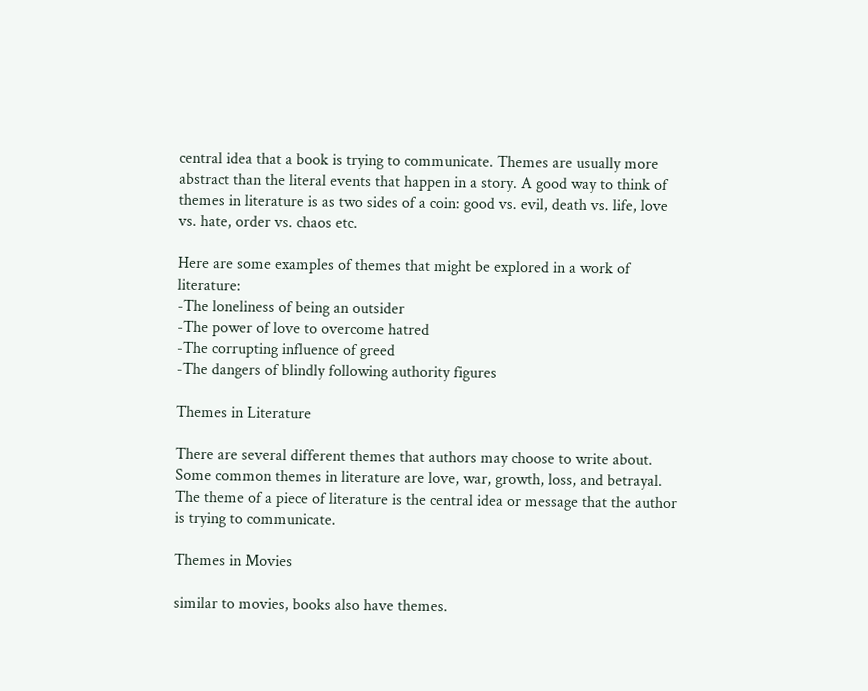central idea that a book is trying to communicate. Themes are usually more abstract than the literal events that happen in a story. A good way to think of themes in literature is as two sides of a coin: good vs. evil, death vs. life, love vs. hate, order vs. chaos etc.

Here are some examples of themes that might be explored in a work of literature:
-The loneliness of being an outsider
-The power of love to overcome hatred
-The corrupting influence of greed
-The dangers of blindly following authority figures

Themes in Literature

There are several different themes that authors may choose to write about. Some common themes in literature are love, war, growth, loss, and betrayal. The theme of a piece of literature is the central idea or message that the author is trying to communicate.

Themes in Movies

similar to movies, books also have themes.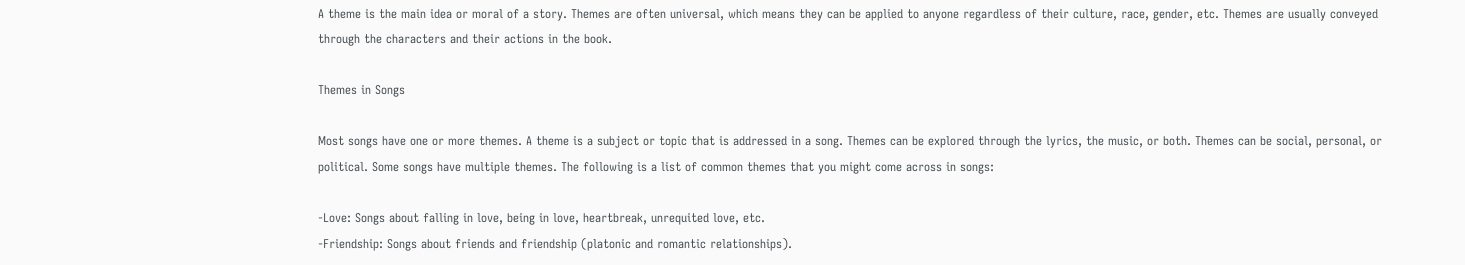A theme is the main idea or moral of a story. Themes are often universal, which means they can be applied to anyone regardless of their culture, race, gender, etc. Themes are usually conveyed through the characters and their actions in the book.

Themes in Songs

Most songs have one or more themes. A theme is a subject or topic that is addressed in a song. Themes can be explored through the lyrics, the music, or both. Themes can be social, personal, or political. Some songs have multiple themes. The following is a list of common themes that you might come across in songs:

-Love: Songs about falling in love, being in love, heartbreak, unrequited love, etc.
-Friendship: Songs about friends and friendship (platonic and romantic relationships).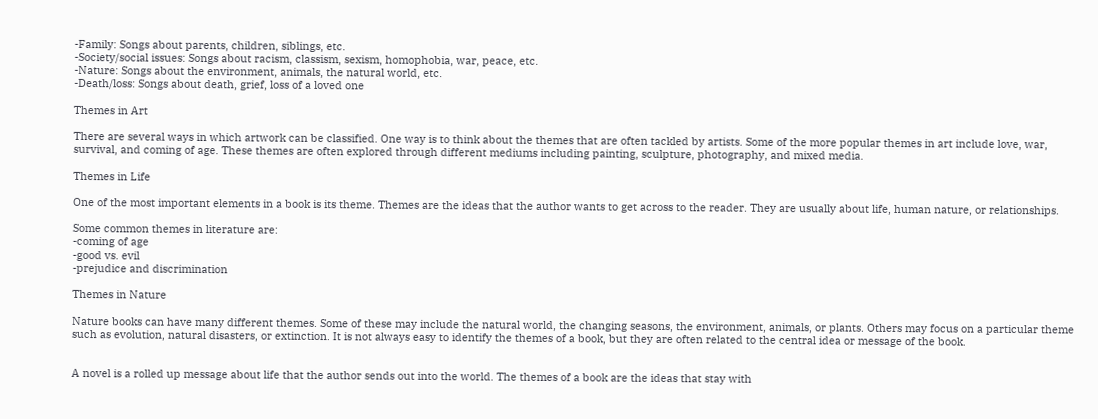-Family: Songs about parents, children, siblings, etc.
-Society/social issues: Songs about racism, classism, sexism, homophobia, war, peace, etc.
-Nature: Songs about the environment, animals, the natural world, etc.
-Death/loss: Songs about death, grief, loss of a loved one

Themes in Art

There are several ways in which artwork can be classified. One way is to think about the themes that are often tackled by artists. Some of the more popular themes in art include love, war, survival, and coming of age. These themes are often explored through different mediums including painting, sculpture, photography, and mixed media.

Themes in Life

One of the most important elements in a book is its theme. Themes are the ideas that the author wants to get across to the reader. They are usually about life, human nature, or relationships.

Some common themes in literature are:
-coming of age
-good vs. evil
-prejudice and discrimination

Themes in Nature

Nature books can have many different themes. Some of these may include the natural world, the changing seasons, the environment, animals, or plants. Others may focus on a particular theme such as evolution, natural disasters, or extinction. It is not always easy to identify the themes of a book, but they are often related to the central idea or message of the book.


A novel is a rolled up message about life that the author sends out into the world. The themes of a book are the ideas that stay with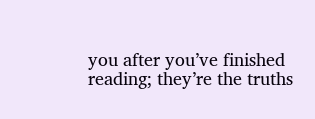you after you’ve finished reading; they’re the truths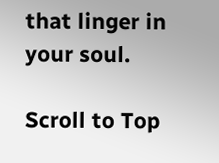that linger in your soul.

Scroll to Top